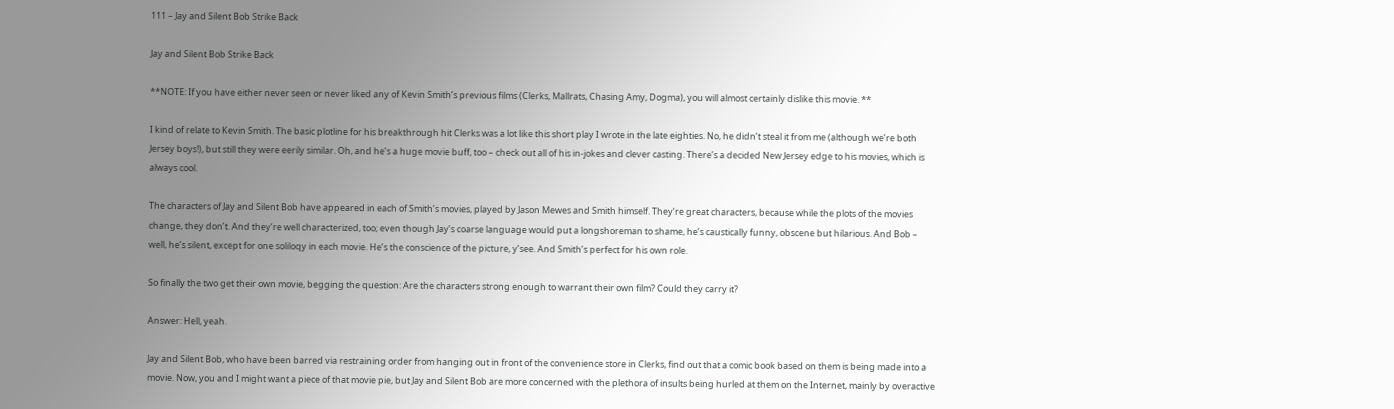111 – Jay and Silent Bob Strike Back

Jay and Silent Bob Strike Back

**NOTE: If you have either never seen or never liked any of Kevin Smith’s previous films (Clerks, Mallrats, Chasing Amy, Dogma), you will almost certainly dislike this movie. **

I kind of relate to Kevin Smith. The basic plotline for his breakthrough hit Clerks was a lot like this short play I wrote in the late eighties. No, he didn’t steal it from me (although we’re both Jersey boys!), but still they were eerily similar. Oh, and he’s a huge movie buff, too – check out all of his in-jokes and clever casting. There’s a decided New Jersey edge to his movies, which is always cool.

The characters of Jay and Silent Bob have appeared in each of Smith’s movies, played by Jason Mewes and Smith himself. They’re great characters, because while the plots of the movies change, they don’t. And they’re well characterized, too; even though Jay’s coarse language would put a longshoreman to shame, he’s caustically funny, obscene but hilarious. And Bob – well, he’s silent, except for one soliloqy in each movie. He’s the conscience of the picture, y’see. And Smith’s perfect for his own role.

So finally the two get their own movie, begging the question: Are the characters strong enough to warrant their own film? Could they carry it?

Answer: Hell, yeah.

Jay and Silent Bob, who have been barred via restraining order from hanging out in front of the convenience store in Clerks, find out that a comic book based on them is being made into a movie. Now, you and I might want a piece of that movie pie, but Jay and Silent Bob are more concerned with the plethora of insults being hurled at them on the Internet, mainly by overactive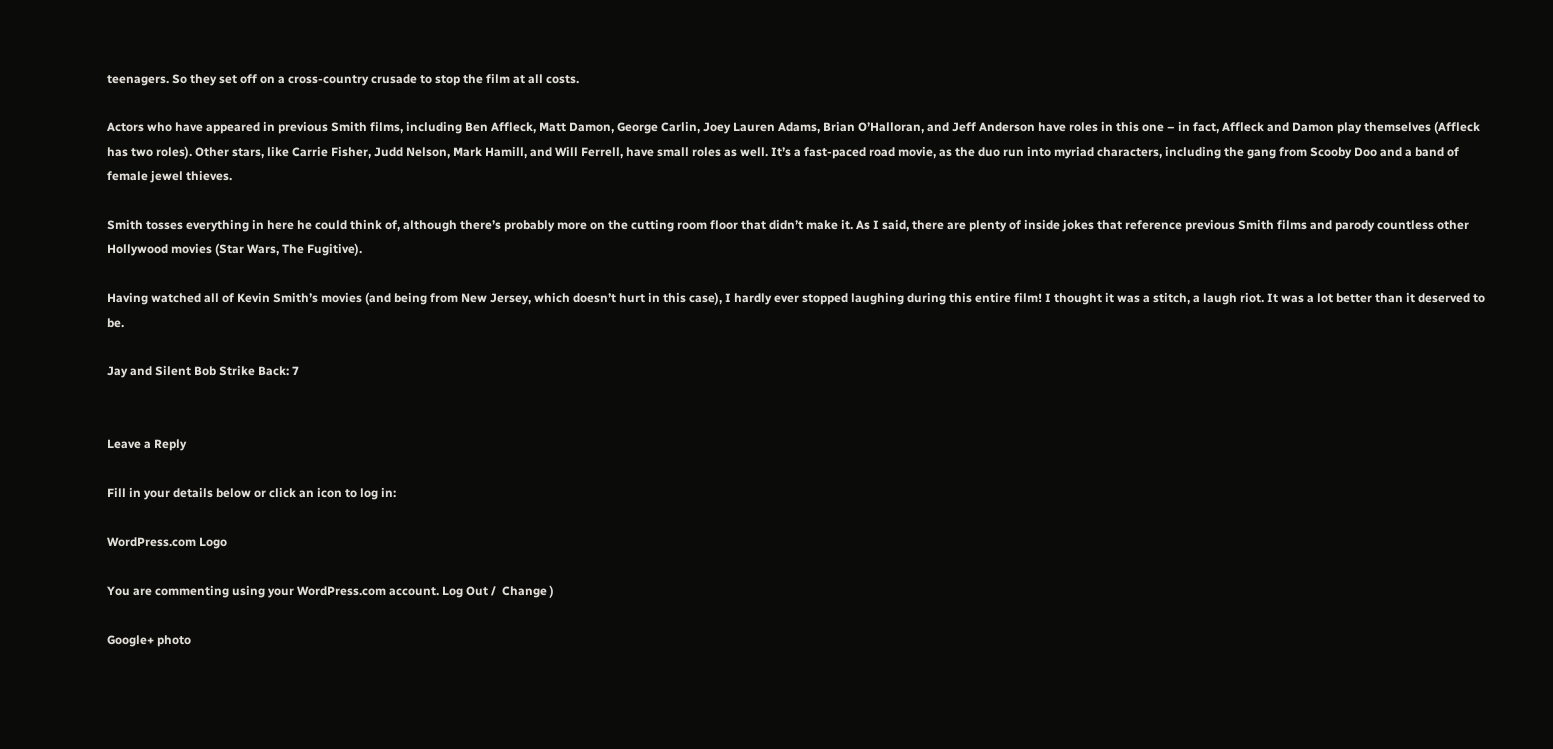teenagers. So they set off on a cross-country crusade to stop the film at all costs.

Actors who have appeared in previous Smith films, including Ben Affleck, Matt Damon, George Carlin, Joey Lauren Adams, Brian O’Halloran, and Jeff Anderson have roles in this one – in fact, Affleck and Damon play themselves (Affleck has two roles). Other stars, like Carrie Fisher, Judd Nelson, Mark Hamill, and Will Ferrell, have small roles as well. It’s a fast-paced road movie, as the duo run into myriad characters, including the gang from Scooby Doo and a band of female jewel thieves.

Smith tosses everything in here he could think of, although there’s probably more on the cutting room floor that didn’t make it. As I said, there are plenty of inside jokes that reference previous Smith films and parody countless other Hollywood movies (Star Wars, The Fugitive).

Having watched all of Kevin Smith’s movies (and being from New Jersey, which doesn’t hurt in this case), I hardly ever stopped laughing during this entire film! I thought it was a stitch, a laugh riot. It was a lot better than it deserved to be.

Jay and Silent Bob Strike Back: 7


Leave a Reply

Fill in your details below or click an icon to log in:

WordPress.com Logo

You are commenting using your WordPress.com account. Log Out /  Change )

Google+ photo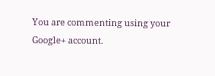You are commenting using your Google+ account.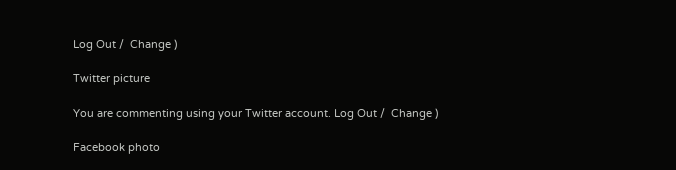Log Out /  Change )

Twitter picture

You are commenting using your Twitter account. Log Out /  Change )

Facebook photo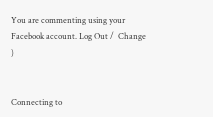You are commenting using your Facebook account. Log Out /  Change )


Connecting to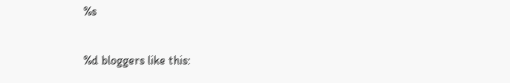%s

%d bloggers like this: